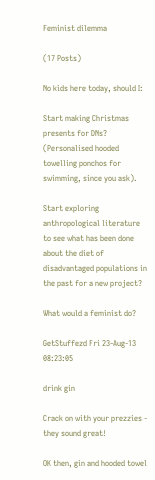Feminist dilemma

(17 Posts)

No kids here today, should I:

Start making Christmas presents for DNs? (Personalised hooded towelling ponchos for swimming, since you ask).

Start exploring anthropological literature to see what has been done about the diet of disadvantaged populations in the past for a new project?

What would a feminist do?

GetStuffezd Fri 23-Aug-13 08:23:05

drink gin

Crack on with your prezzies - they sound great!

OK then, gin and hooded towel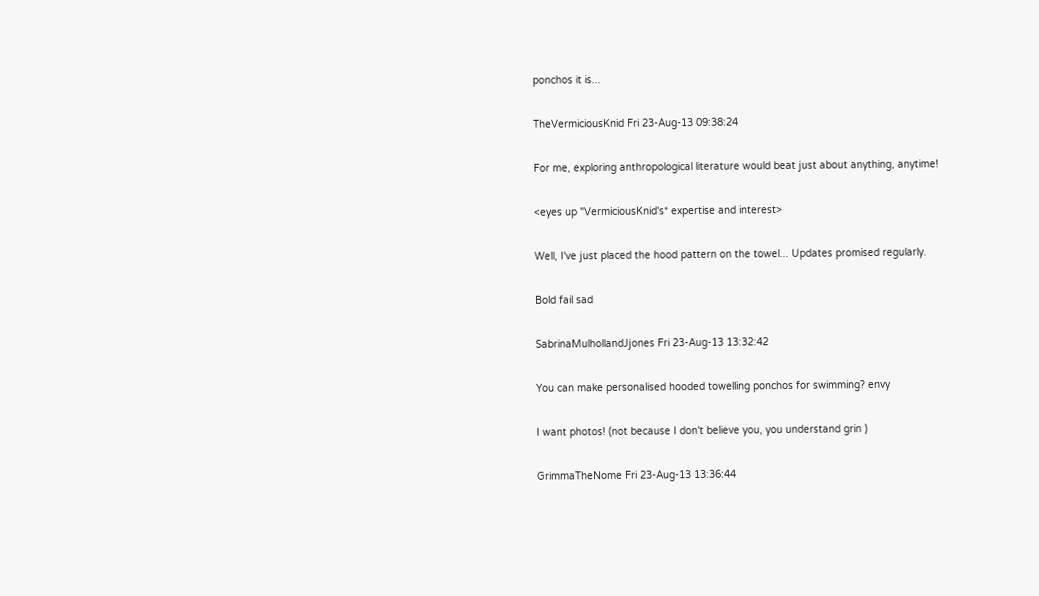ponchos it is...

TheVermiciousKnid Fri 23-Aug-13 09:38:24

For me, exploring anthropological literature would beat just about anything, anytime!

<eyes up "VermiciousKnid's* expertise and interest>

Well, I've just placed the hood pattern on the towel... Updates promised regularly.

Bold fail sad

SabrinaMulhollandJjones Fri 23-Aug-13 13:32:42

You can make personalised hooded towelling ponchos for swimming? envy

I want photos! (not because I don't believe you, you understand grin )

GrimmaTheNome Fri 23-Aug-13 13:36:44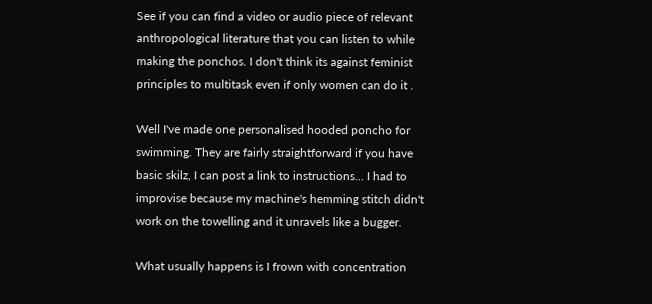See if you can find a video or audio piece of relevant anthropological literature that you can listen to while making the ponchos. I don't think its against feminist principles to multitask even if only women can do it .

Well I've made one personalised hooded poncho for swimming. They are fairly straightforward if you have basic skilz, I can post a link to instructions... I had to improvise because my machine's hemming stitch didn't work on the towelling and it unravels like a bugger.

What usually happens is I frown with concentration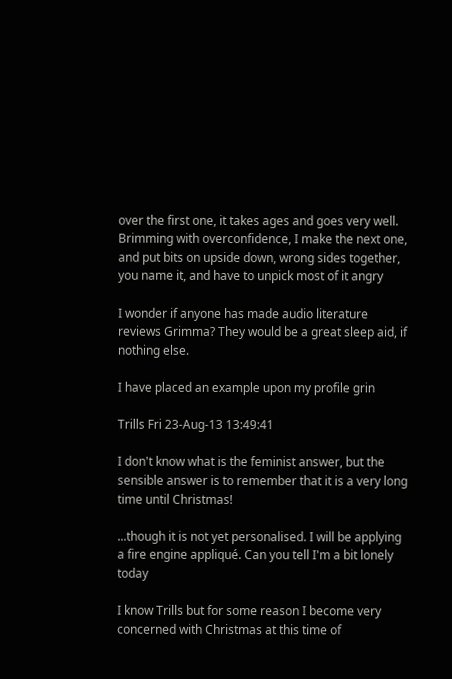over the first one, it takes ages and goes very well. Brimming with overconfidence, I make the next one, and put bits on upside down, wrong sides together, you name it, and have to unpick most of it angry

I wonder if anyone has made audio literature reviews Grimma? They would be a great sleep aid, if nothing else.

I have placed an example upon my profile grin

Trills Fri 23-Aug-13 13:49:41

I don't know what is the feminist answer, but the sensible answer is to remember that it is a very long time until Christmas!

...though it is not yet personalised. I will be applying a fire engine appliqué. Can you tell I'm a bit lonely today

I know Trills but for some reason I become very concerned with Christmas at this time of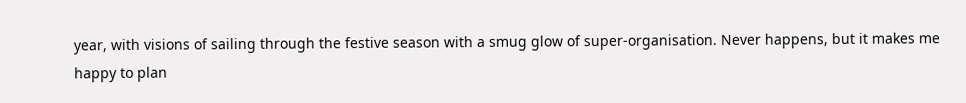year, with visions of sailing through the festive season with a smug glow of super-organisation. Never happens, but it makes me happy to plan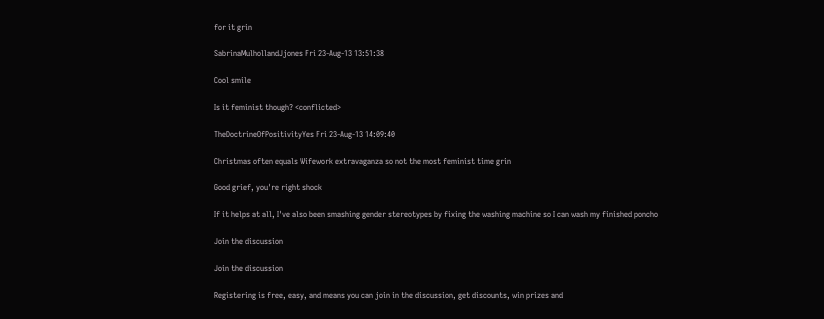for it grin

SabrinaMulhollandJjones Fri 23-Aug-13 13:51:38

Cool smile

Is it feminist though? <conflicted>

TheDoctrineOfPositivityYes Fri 23-Aug-13 14:09:40

Christmas often equals Wifework extravaganza so not the most feminist time grin

Good grief, you're right shock

If it helps at all, I've also been smashing gender stereotypes by fixing the washing machine so I can wash my finished poncho

Join the discussion

Join the discussion

Registering is free, easy, and means you can join in the discussion, get discounts, win prizes and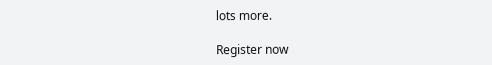lots more.

Register now